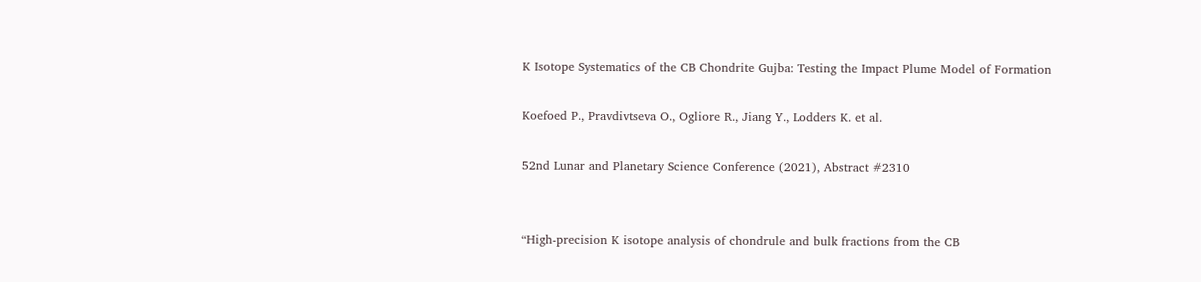K Isotope Systematics of the CB Chondrite Gujba: Testing the Impact Plume Model of Formation

Koefoed P., Pravdivtseva O., Ogliore R., Jiang Y., Lodders K. et al.

52nd Lunar and Planetary Science Conference (2021), Abstract #2310


“High-precision K isotope analysis of chondrule and bulk fractions from the CB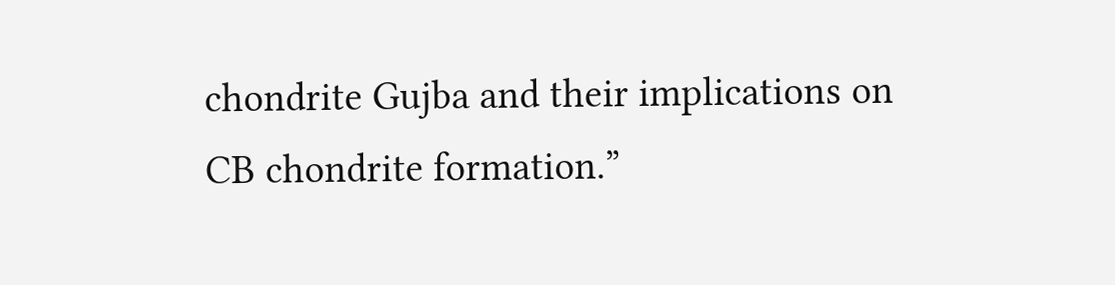chondrite Gujba and their implications on CB chondrite formation.”